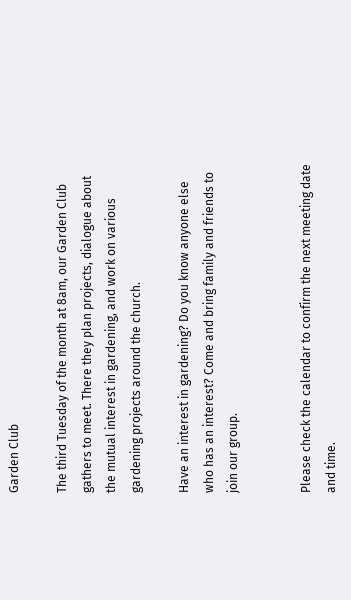Garden Club

The third Tuesday of the month at 8am, our Garden Club gathers to meet. There they plan projects, dialogue about the mutual interest in gardening, and work on various gardening projects around the church.

Have an interest in gardening? Do you know anyone else who has an interest? Come and bring family and friends to join our group.


Please check the calendar to confirm the next meeting date and time.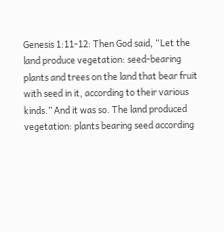Genesis 1:11-12: Then God said, “Let the land produce vegetation: seed-bearing plants and trees on the land that bear fruit with seed in it, according to their various kinds.” And it was so. The land produced vegetation: plants bearing seed according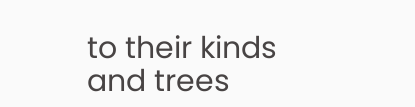to their kinds and trees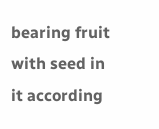bearing fruit with seed in it according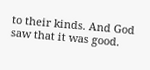to their kinds. And God saw that it was good.